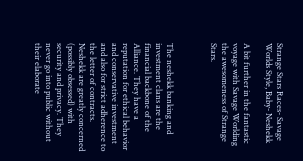Strange Stars Races- Savage Worlds Style, Baby- Neshekk

A bit further in the fantastic voyage with Savage Worlding the awesomeness of Strange Stars.



The neshekk banking and investment clans are the financial backbone of the Alliance. They have a reputation for ethical behavior and conservative investment and also for strict adherence to the letter of contracts. Neshekk are greatly concerned (possibly obsessed) with security and privacy. They never go into public without their elaborate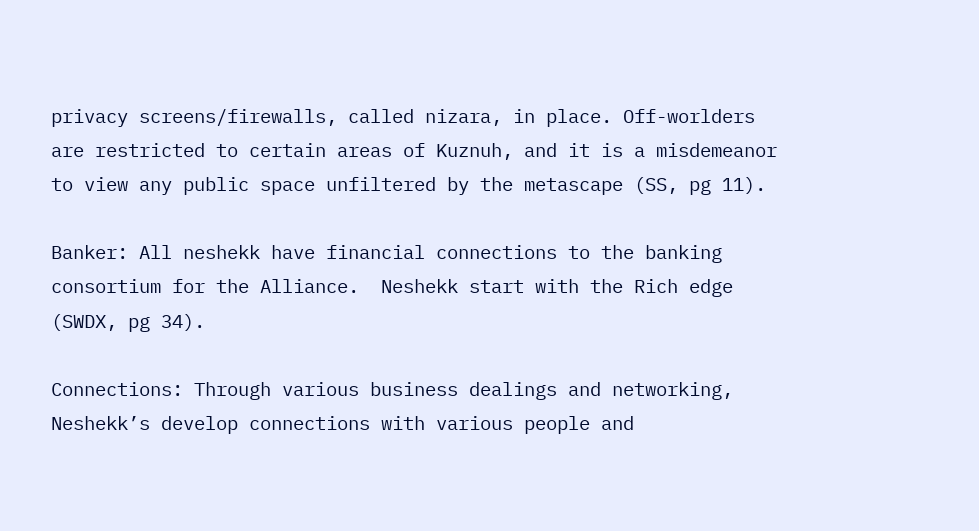privacy screens/firewalls, called nizara, in place. Off-worlders are restricted to certain areas of Kuznuh, and it is a misdemeanor to view any public space unfiltered by the metascape (SS, pg 11).

Banker: All neshekk have financial connections to the banking consortium for the Alliance.  Neshekk start with the Rich edge (SWDX, pg 34).

Connections: Through various business dealings and networking, Neshekk’s develop connections with various people and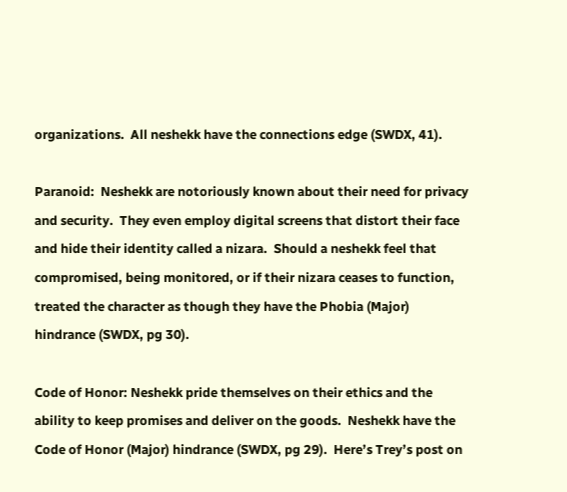organizations.  All neshekk have the connections edge (SWDX, 41).

Paranoid:  Neshekk are notoriously known about their need for privacy and security.  They even employ digital screens that distort their face and hide their identity called a nizara.  Should a neshekk feel that compromised, being monitored, or if their nizara ceases to function, treated the character as though they have the Phobia (Major) hindrance (SWDX, pg 30).

Code of Honor: Neshekk pride themselves on their ethics and the ability to keep promises and deliver on the goods.  Neshekk have the Code of Honor (Major) hindrance (SWDX, pg 29).  Here’s Trey’s post on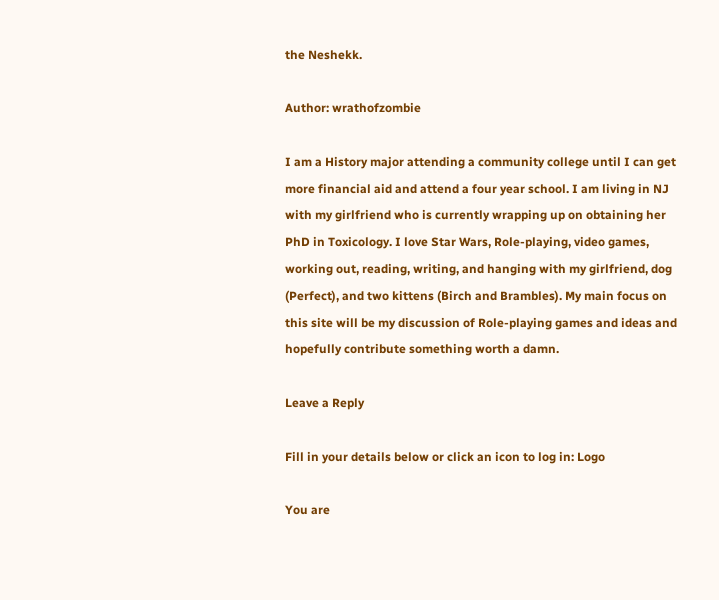the Neshekk.

Author: wrathofzombie

I am a History major attending a community college until I can get more financial aid and attend a four year school. I am living in NJ with my girlfriend who is currently wrapping up on obtaining her PhD in Toxicology. I love Star Wars, Role-playing, video games, working out, reading, writing, and hanging with my girlfriend, dog (Perfect), and two kittens (Birch and Brambles). My main focus on this site will be my discussion of Role-playing games and ideas and hopefully contribute something worth a damn.

Leave a Reply

Fill in your details below or click an icon to log in: Logo

You are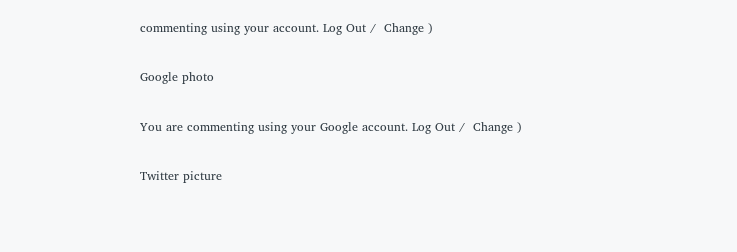commenting using your account. Log Out /  Change )

Google photo

You are commenting using your Google account. Log Out /  Change )

Twitter picture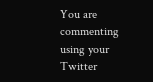You are commenting using your Twitter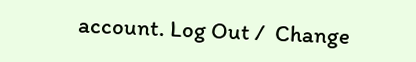account. Log Out /  Change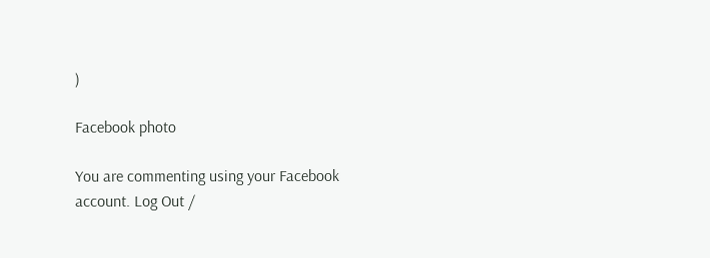)

Facebook photo

You are commenting using your Facebook account. Log Out /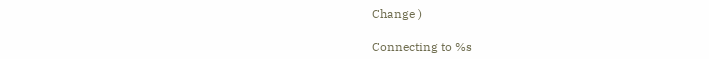Change )

Connecting to %s